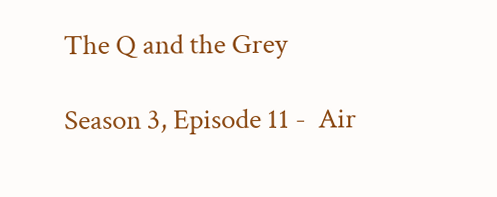The Q and the Grey

Season 3, Episode 11 -  Air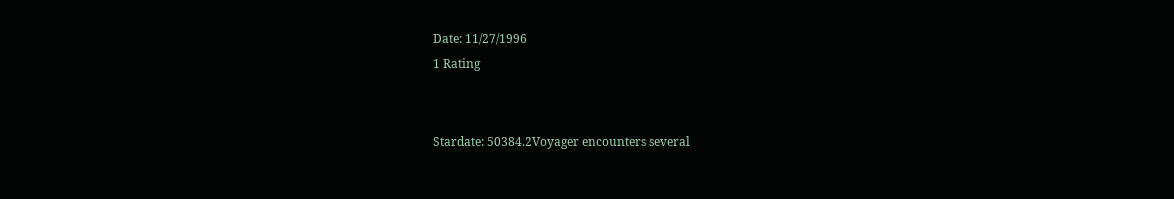Date: 11/27/1996
1 Rating


Stardate: 50384.2Voyager encounters several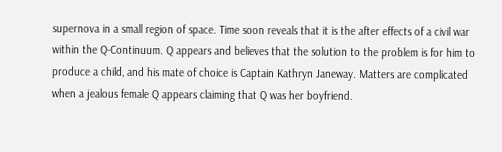supernova in a small region of space. Time soon reveals that it is the after effects of a civil war within the Q-Continuum. Q appears and believes that the solution to the problem is for him to produce a child, and his mate of choice is Captain Kathryn Janeway. Matters are complicated when a jealous female Q appears claiming that Q was her boyfriend.